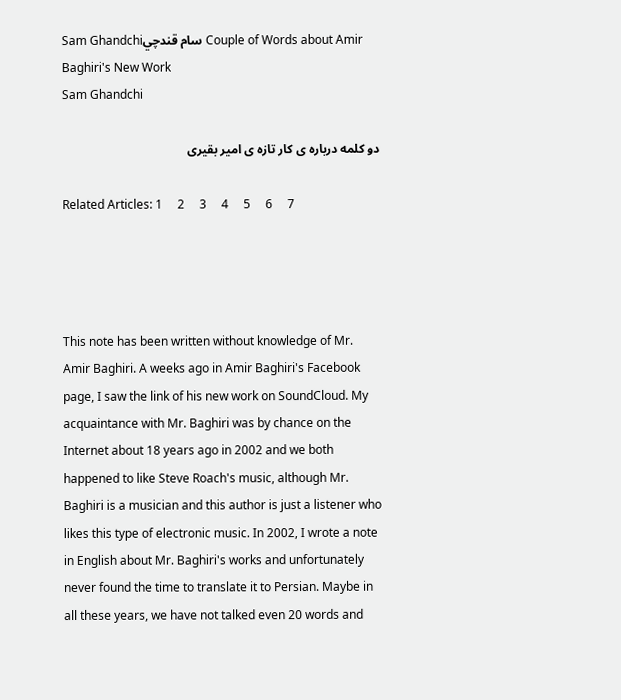Sam Ghandchiسام قندچي Couple of Words about Amir Baghiri's New Work
Sam Ghandchi

دو کلمه درباره ی کار تازه ی امیر بقیری

Related Articles: 1     2     3     4     5     6     7




This note has been written without knowledge of Mr. Amir Baghiri. A weeks ago in Amir Baghiri's Facebook page, I saw the link of his new work on SoundCloud. My acquaintance with Mr. Baghiri was by chance on the Internet about 18 years ago in 2002 and we both happened to like Steve Roach's music, although Mr. Baghiri is a musician and this author is just a listener who likes this type of electronic music. In 2002, I wrote a note in English about Mr. Baghiri's works and unfortunately never found the time to translate it to Persian. Maybe in all these years, we have not talked even 20 words and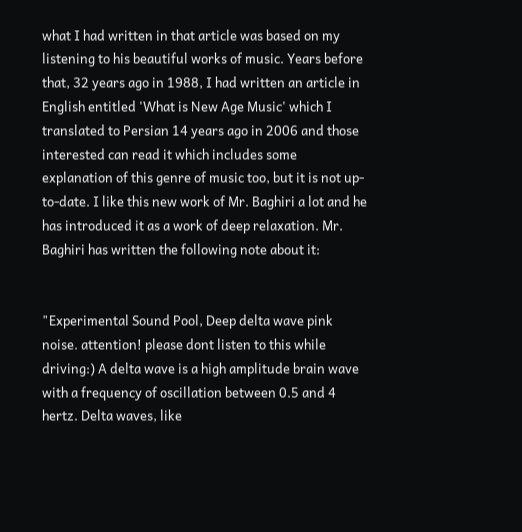what I had written in that article was based on my listening to his beautiful works of music. Years before that, 32 years ago in 1988, I had written an article in English entitled 'What is New Age Music' which I translated to Persian 14 years ago in 2006 and those interested can read it which includes some explanation of this genre of music too, but it is not up-to-date. I like this new work of Mr. Baghiri a lot and he has introduced it as a work of deep relaxation. Mr. Baghiri has written the following note about it:


"Experimental Sound Pool, Deep delta wave pink noise. attention! please dont listen to this while driving:) A delta wave is a high amplitude brain wave with a frequency of oscillation between 0.5 and 4 hertz. Delta waves, like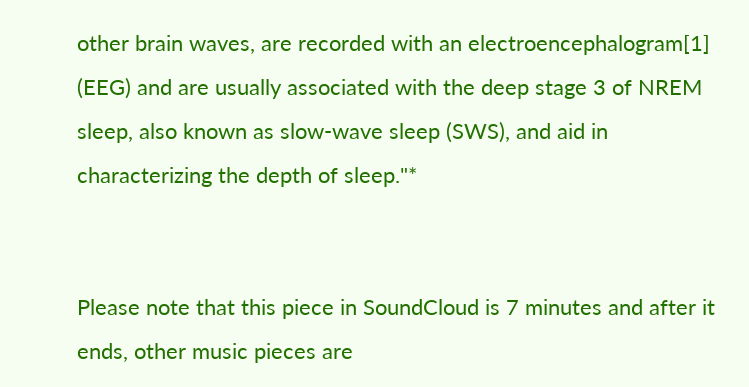other brain waves, are recorded with an electroencephalogram[1] (EEG) and are usually associated with the deep stage 3 of NREM sleep, also known as slow-wave sleep (SWS), and aid in characterizing the depth of sleep."*


Please note that this piece in SoundCloud is 7 minutes and after it ends, other music pieces are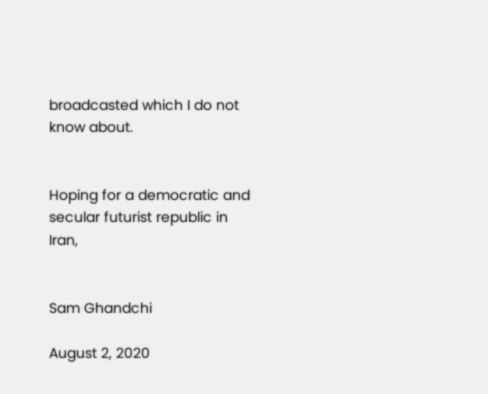broadcasted which I do not know about.


Hoping for a democratic and secular futurist republic in Iran,


Sam Ghandchi

August 2, 2020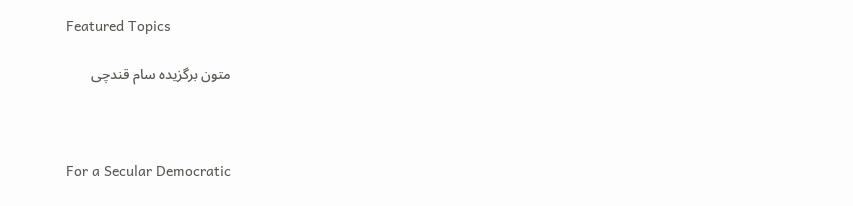Featured Topics

متون برگزیده سام قندچی



For a Secular Democratic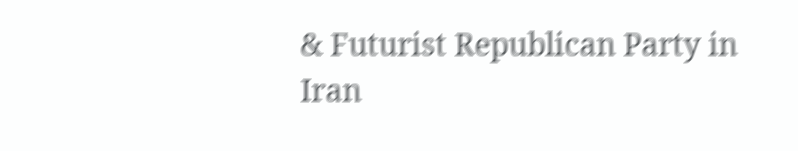& Futurist Republican Party in Iran